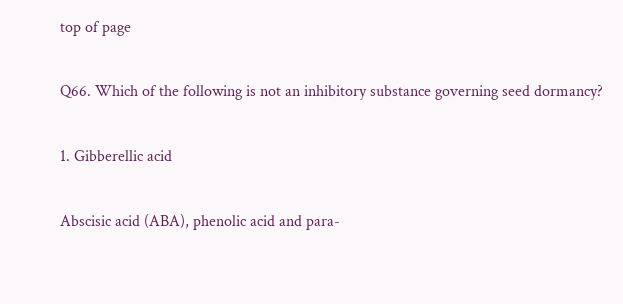top of page

Q66. Which of the following is not an inhibitory substance governing seed dormancy?

1. Gibberellic acid

Abscisic acid (ABA), phenolic acid and para-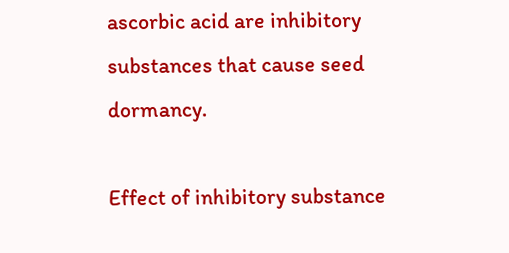ascorbic acid are inhibitory substances that cause seed dormancy.

Effect of inhibitory substance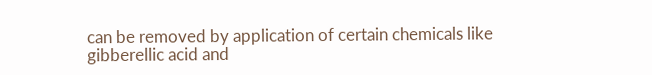can be removed by application of certain chemicals like gibberellic acid and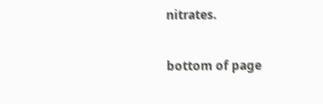nitrates.

bottom of page